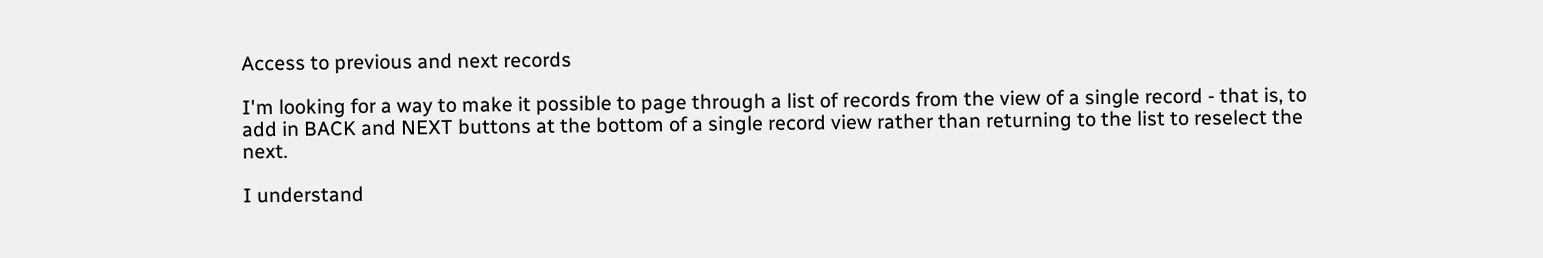Access to previous and next records

I'm looking for a way to make it possible to page through a list of records from the view of a single record - that is, to add in BACK and NEXT buttons at the bottom of a single record view rather than returning to the list to reselect the next.

I understand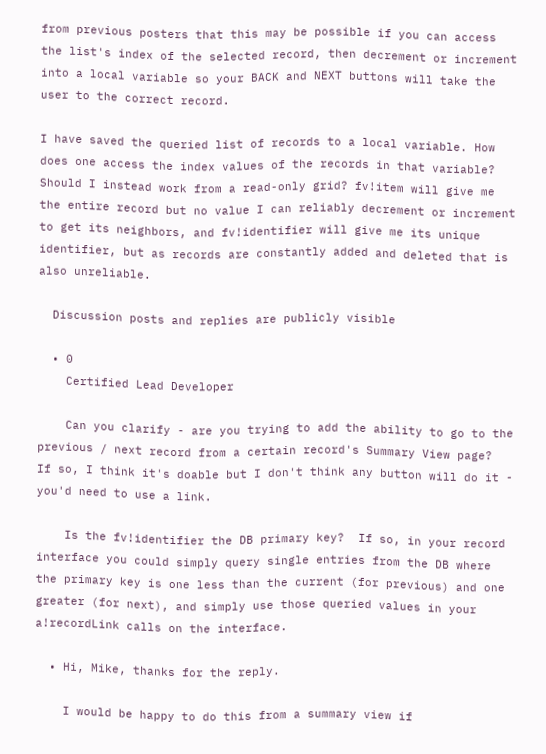from previous posters that this may be possible if you can access the list's index of the selected record, then decrement or increment into a local variable so your BACK and NEXT buttons will take the user to the correct record.

I have saved the queried list of records to a local variable. How does one access the index values of the records in that variable? Should I instead work from a read-only grid? fv!item will give me the entire record but no value I can reliably decrement or increment to get its neighbors, and fv!identifier will give me its unique identifier, but as records are constantly added and deleted that is also unreliable.

  Discussion posts and replies are publicly visible

  • 0
    Certified Lead Developer

    Can you clarify - are you trying to add the ability to go to the previous / next record from a certain record's Summary View page?  If so, I think it's doable but I don't think any button will do it - you'd need to use a link.

    Is the fv!identifier the DB primary key?  If so, in your record interface you could simply query single entries from the DB where the primary key is one less than the current (for previous) and one greater (for next), and simply use those queried values in your a!recordLink calls on the interface.

  • Hi, Mike, thanks for the reply.

    I would be happy to do this from a summary view if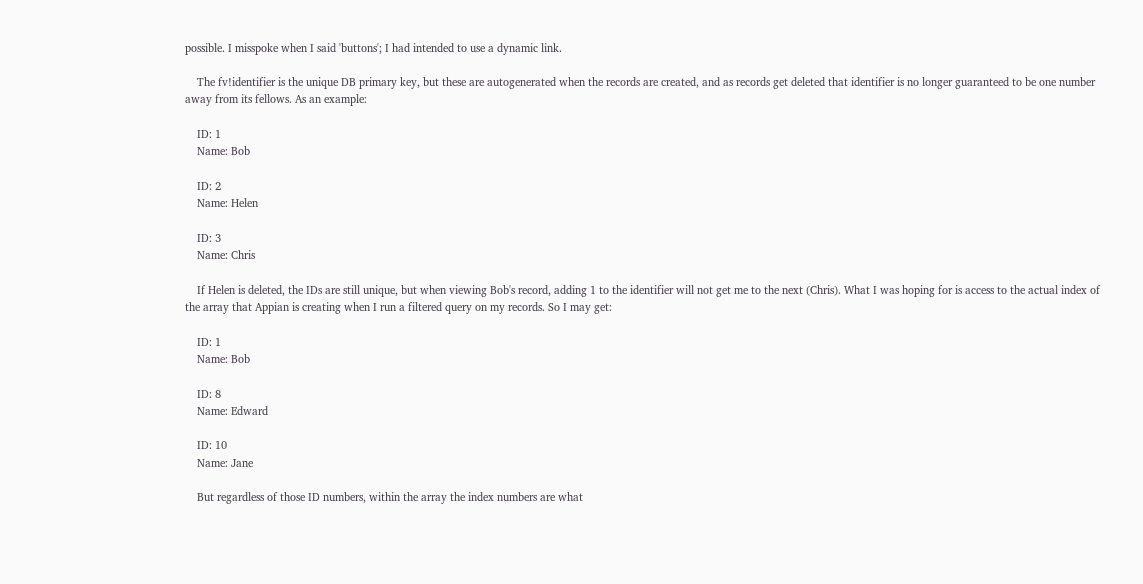possible. I misspoke when I said 'buttons'; I had intended to use a dynamic link.

    The fv!identifier is the unique DB primary key, but these are autogenerated when the records are created, and as records get deleted that identifier is no longer guaranteed to be one number away from its fellows. As an example:

    ID: 1
    Name: Bob

    ID: 2
    Name: Helen

    ID: 3
    Name: Chris

    If Helen is deleted, the IDs are still unique, but when viewing Bob's record, adding 1 to the identifier will not get me to the next (Chris). What I was hoping for is access to the actual index of the array that Appian is creating when I run a filtered query on my records. So I may get:

    ID: 1
    Name: Bob

    ID: 8
    Name: Edward

    ID: 10
    Name: Jane

    But regardless of those ID numbers, within the array the index numbers are what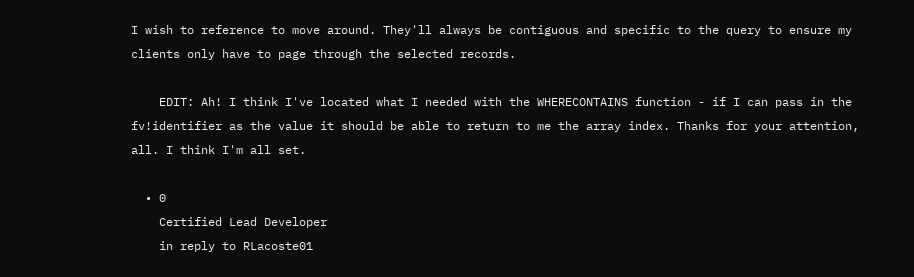I wish to reference to move around. They'll always be contiguous and specific to the query to ensure my clients only have to page through the selected records.

    EDIT: Ah! I think I've located what I needed with the WHERECONTAINS function - if I can pass in the fv!identifier as the value it should be able to return to me the array index. Thanks for your attention, all. I think I'm all set.

  • 0
    Certified Lead Developer
    in reply to RLacoste01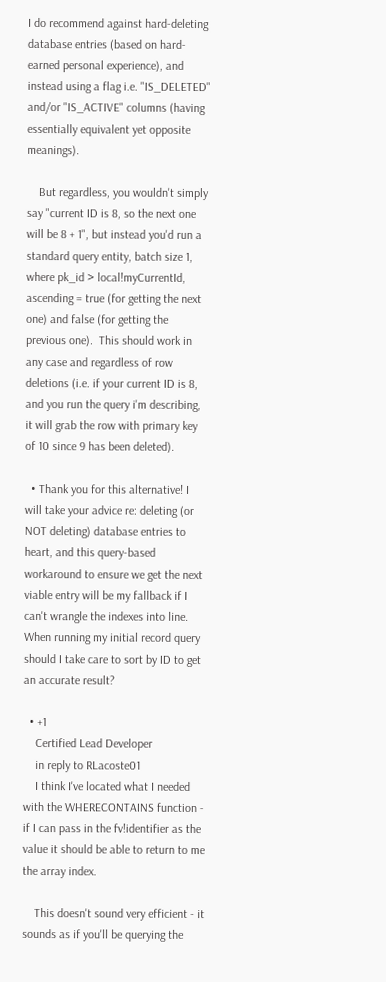I do recommend against hard-deleting database entries (based on hard-earned personal experience), and instead using a flag i.e. "IS_DELETED" and/or "IS_ACTIVE" columns (having essentially equivalent yet opposite meanings).

    But regardless, you wouldn't simply say "current ID is 8, so the next one will be 8 + 1", but instead you'd run a standard query entity, batch size 1, where pk_id > local!myCurrentId, ascending = true (for getting the next one) and false (for getting the previous one).  This should work in any case and regardless of row deletions (i.e. if your current ID is 8, and you run the query i'm describing, it will grab the row with primary key of 10 since 9 has been deleted).

  • Thank you for this alternative! I will take your advice re: deleting (or NOT deleting) database entries to heart, and this query-based workaround to ensure we get the next viable entry will be my fallback if I can't wrangle the indexes into line. When running my initial record query should I take care to sort by ID to get an accurate result?

  • +1
    Certified Lead Developer
    in reply to RLacoste01
    I think I've located what I needed with the WHERECONTAINS function - if I can pass in the fv!identifier as the value it should be able to return to me the array index.

    This doesn't sound very efficient - it sounds as if you'll be querying the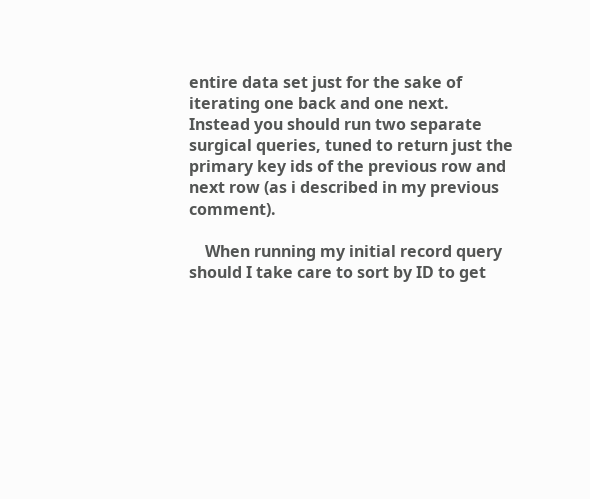entire data set just for the sake of iterating one back and one next.  Instead you should run two separate surgical queries, tuned to return just the primary key ids of the previous row and next row (as i described in my previous comment).

    When running my initial record query should I take care to sort by ID to get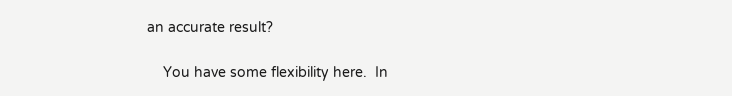an accurate result?

    You have some flexibility here.  In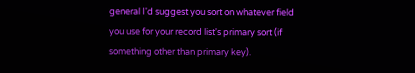general I'd suggest you sort on whatever field you use for your record list's primary sort (if something other than primary key).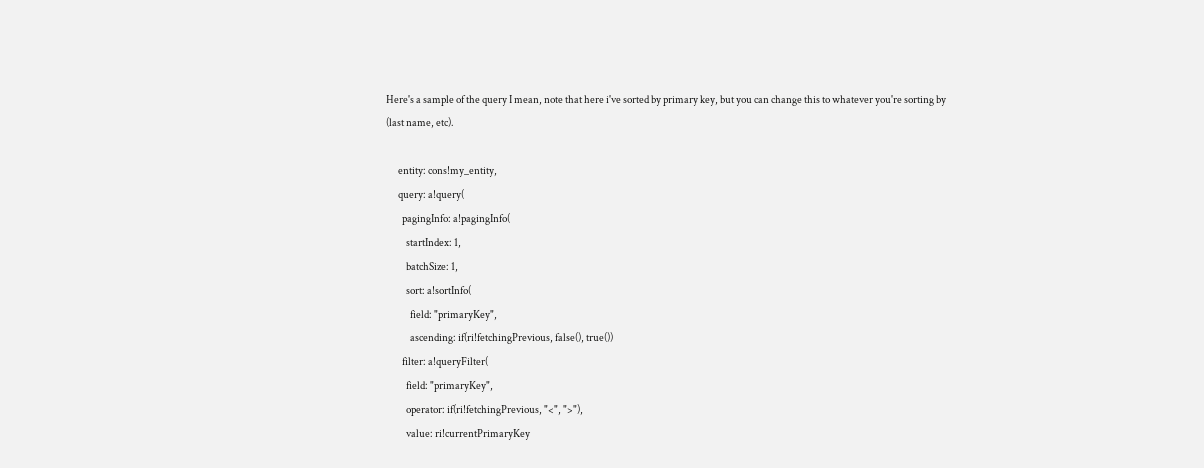Here's a sample of the query I mean, note that here i've sorted by primary key, but you can change this to whatever you're sorting by (last name, etc).

      entity: cons!my_entity,
      query: a!query(
        pagingInfo: a!pagingInfo(
          startIndex: 1,
          batchSize: 1,
          sort: a!sortInfo(
            field: "primaryKey",
            ascending: if(ri!fetchingPrevious, false(), true())
        filter: a!queryFilter(
          field: "primaryKey",
          operator: if(ri!fetchingPrevious, "<", ">"),
          value: ri!currentPrimaryKey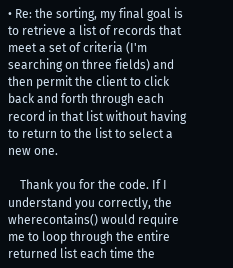• Re: the sorting, my final goal is to retrieve a list of records that meet a set of criteria (I'm searching on three fields) and then permit the client to click back and forth through each record in that list without having to return to the list to select a new one.

    Thank you for the code. If I understand you correctly, the wherecontains() would require me to loop through the entire returned list each time the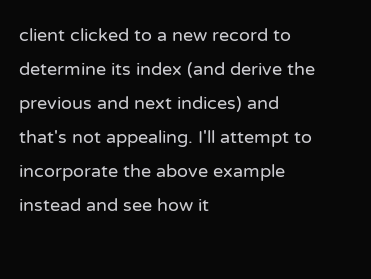client clicked to a new record to determine its index (and derive the previous and next indices) and that's not appealing. I'll attempt to incorporate the above example instead and see how it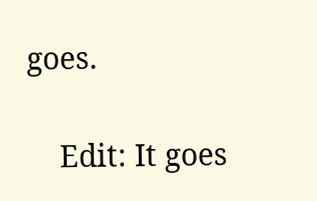goes.

    Edit: It goes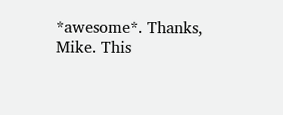*awesome*. Thanks, Mike. This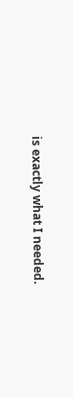is exactly what I needed.